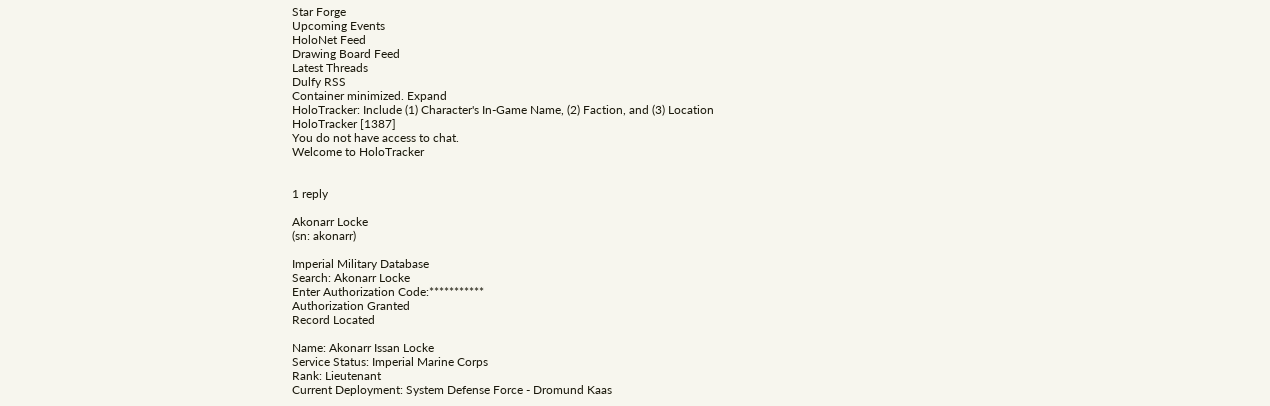Star Forge
Upcoming Events
HoloNet Feed
Drawing Board Feed
Latest Threads
Dulfy RSS
Container minimized. Expand
HoloTracker: Include (1) Character's In-Game Name, (2) Faction, and (3) Location
HoloTracker [1387]
You do not have access to chat.
Welcome to HoloTracker


1 reply

Akonarr Locke
(sn: akonarr)

Imperial Military Database
Search: Akonarr Locke
Enter Authorization Code:***********
Authorization Granted
Record Located

Name: Akonarr Issan Locke
Service Status: Imperial Marine Corps
Rank: Lieutenant
Current Deployment: System Defense Force - Dromund Kaas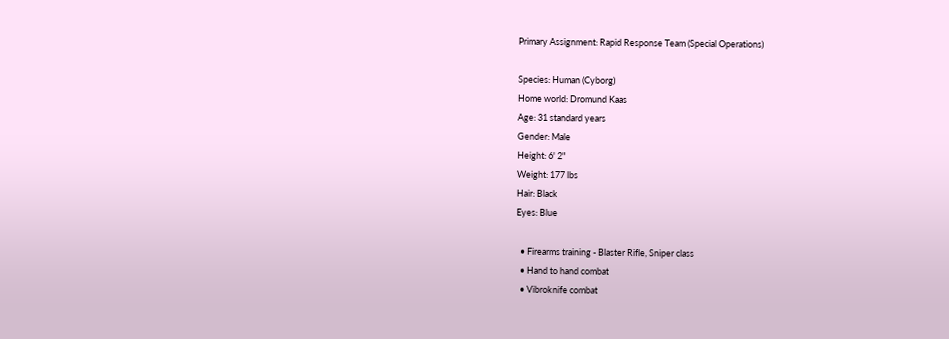Primary Assignment: Rapid Response Team (Special Operations)

Species: Human (Cyborg)
Home world: Dromund Kaas
Age: 31 standard years
Gender: Male
Height: 6' 2"
Weight: 177 lbs
Hair: Black
Eyes: Blue

  • Firearms training - Blaster Rifle, Sniper class
  • Hand to hand combat
  • Vibroknife combat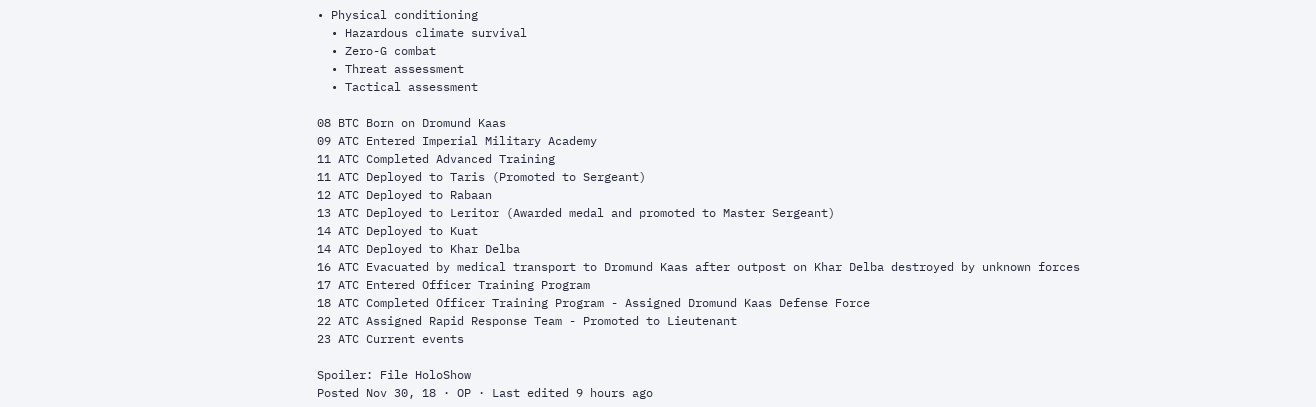• Physical conditioning
  • Hazardous climate survival
  • Zero-G combat
  • Threat assessment
  • Tactical assessment

08 BTC Born on Dromund Kaas
09 ATC Entered Imperial Military Academy
11 ATC Completed Advanced Training
11 ATC Deployed to Taris (Promoted to Sergeant)
12 ATC Deployed to Rabaan
13 ATC Deployed to Leritor (Awarded medal and promoted to Master Sergeant)
14 ATC Deployed to Kuat
14 ATC Deployed to Khar Delba
16 ATC Evacuated by medical transport to Dromund Kaas after outpost on Khar Delba destroyed by unknown forces
17 ATC Entered Officer Training Program
18 ATC Completed Officer Training Program - Assigned Dromund Kaas Defense Force
22 ATC Assigned Rapid Response Team - Promoted to Lieutenant
23 ATC Current events

Spoiler: File HoloShow
Posted Nov 30, 18 · OP · Last edited 9 hours ago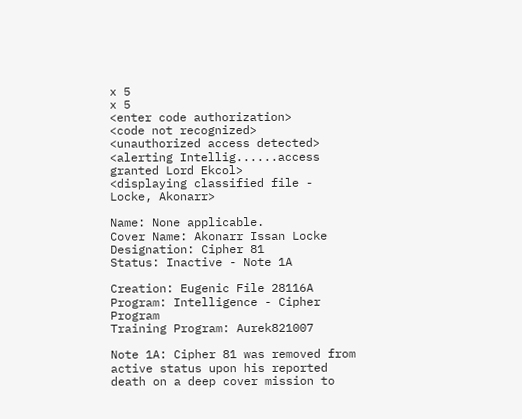x 5
x 5
<enter code authorization>
<code not recognized>
<unauthorized access detected>
<alerting Intellig......access granted Lord Ekcol>
<displaying classified file - Locke, Akonarr>

Name: None applicable.
Cover Name: Akonarr Issan Locke
Designation: Cipher 81
Status: Inactive - Note 1A

Creation: Eugenic File 28116A
Program: Intelligence - Cipher Program
Training Program: Aurek821007

Note 1A: Cipher 81 was removed from active status upon his reported death on a deep cover mission to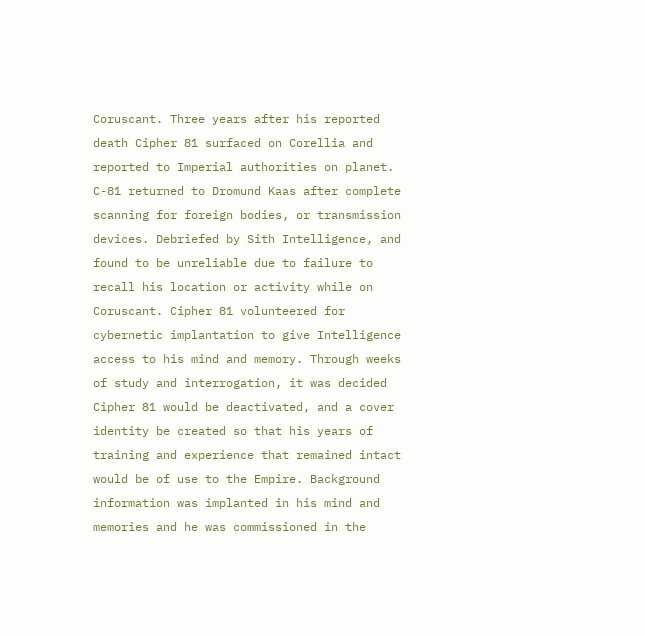Coruscant. Three years after his reported death Cipher 81 surfaced on Corellia and reported to Imperial authorities on planet. C-81 returned to Dromund Kaas after complete scanning for foreign bodies, or transmission devices. Debriefed by Sith Intelligence, and found to be unreliable due to failure to recall his location or activity while on Coruscant. Cipher 81 volunteered for cybernetic implantation to give Intelligence access to his mind and memory. Through weeks of study and interrogation, it was decided Cipher 81 would be deactivated, and a cover identity be created so that his years of training and experience that remained intact would be of use to the Empire. Background information was implanted in his mind and memories and he was commissioned in the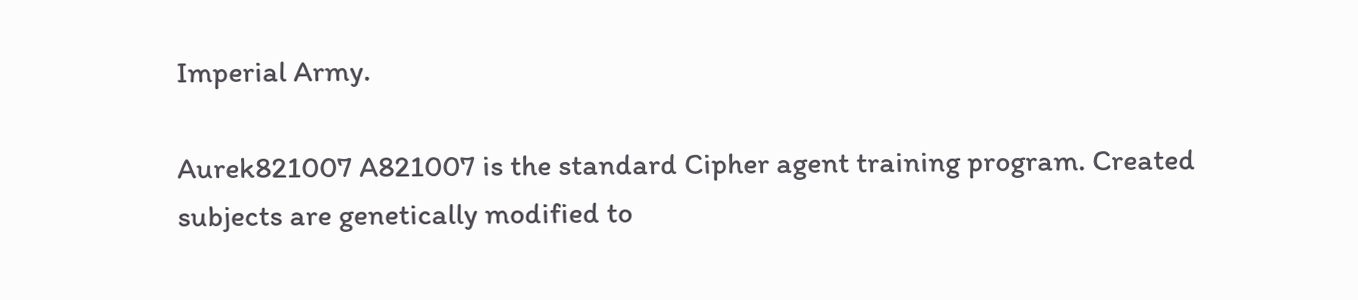Imperial Army.

Aurek821007 A821007 is the standard Cipher agent training program. Created subjects are genetically modified to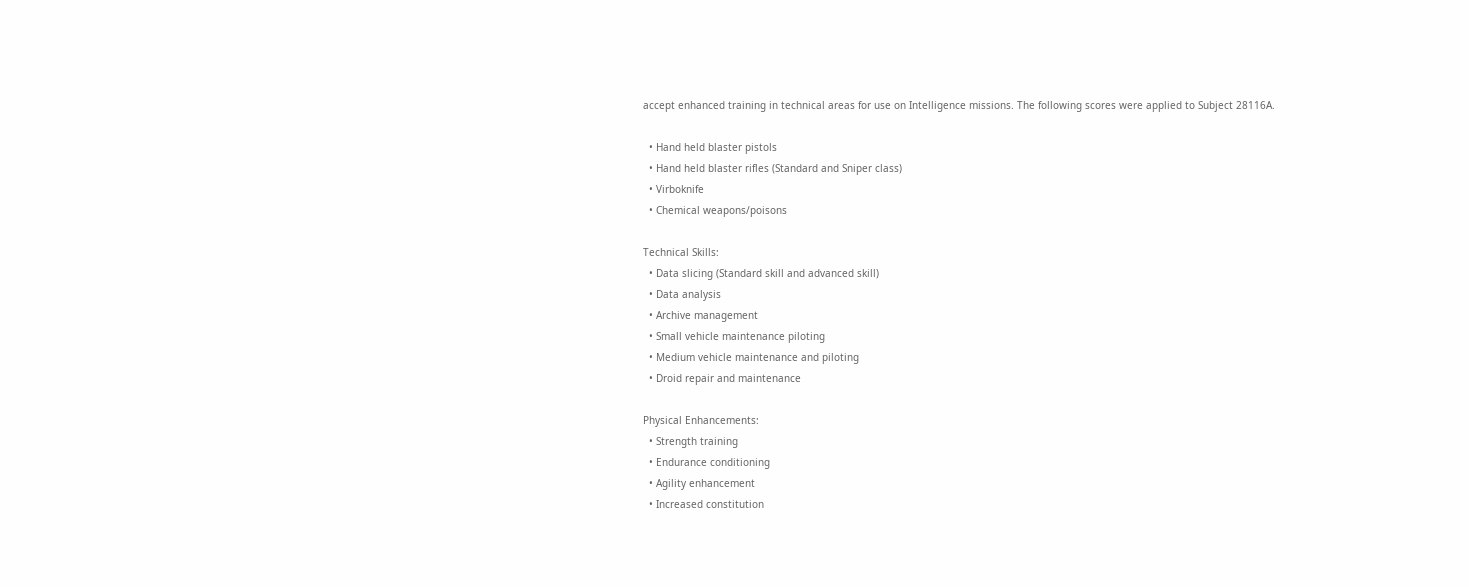accept enhanced training in technical areas for use on Intelligence missions. The following scores were applied to Subject 28116A.

  • Hand held blaster pistols
  • Hand held blaster rifles (Standard and Sniper class)
  • Virboknife
  • Chemical weapons/poisons

Technical Skills:
  • Data slicing (Standard skill and advanced skill)
  • Data analysis
  • Archive management
  • Small vehicle maintenance piloting
  • Medium vehicle maintenance and piloting
  • Droid repair and maintenance

Physical Enhancements:
  • Strength training
  • Endurance conditioning
  • Agility enhancement
  • Increased constitution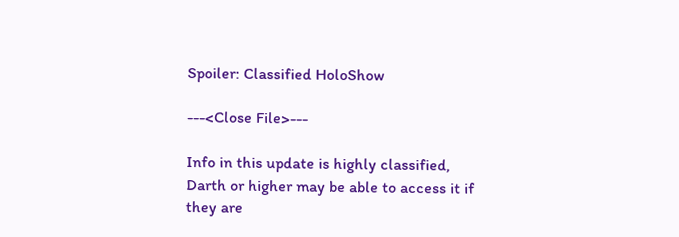Spoiler: Classified HoloShow

---<Close File>---

Info in this update is highly classified, Darth or higher may be able to access it if they are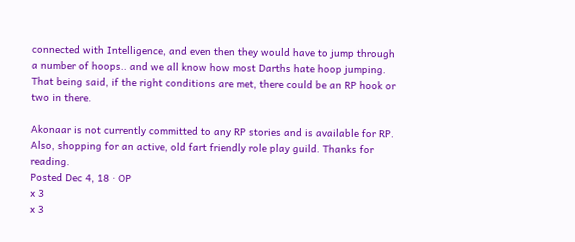connected with Intelligence, and even then they would have to jump through a number of hoops.. and we all know how most Darths hate hoop jumping. That being said, if the right conditions are met, there could be an RP hook or two in there.

Akonaar is not currently committed to any RP stories and is available for RP.
Also, shopping for an active, old fart friendly role play guild. Thanks for reading.
Posted Dec 4, 18 · OP
x 3
x 3